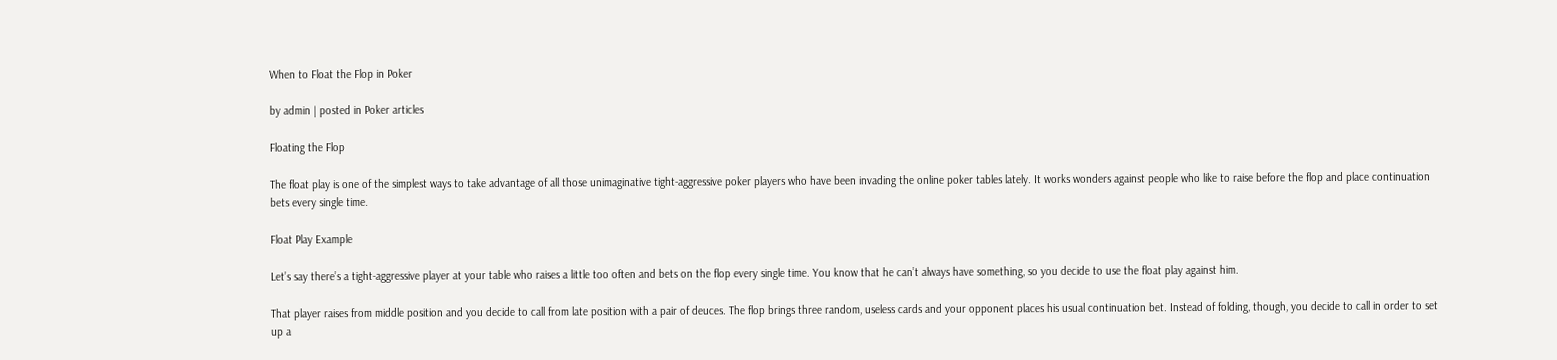When to Float the Flop in Poker

by admin | posted in Poker articles

Floating the Flop

The float play is one of the simplest ways to take advantage of all those unimaginative tight-aggressive poker players who have been invading the online poker tables lately. It works wonders against people who like to raise before the flop and place continuation bets every single time.

Float Play Example

Let’s say there’s a tight-aggressive player at your table who raises a little too often and bets on the flop every single time. You know that he can’t always have something, so you decide to use the float play against him.

That player raises from middle position and you decide to call from late position with a pair of deuces. The flop brings three random, useless cards and your opponent places his usual continuation bet. Instead of folding, though, you decide to call in order to set up a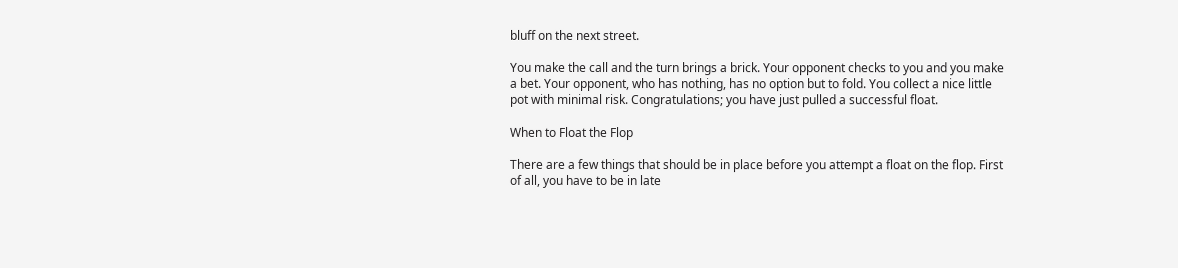bluff on the next street.

You make the call and the turn brings a brick. Your opponent checks to you and you make a bet. Your opponent, who has nothing, has no option but to fold. You collect a nice little pot with minimal risk. Congratulations; you have just pulled a successful float.

When to Float the Flop

There are a few things that should be in place before you attempt a float on the flop. First of all, you have to be in late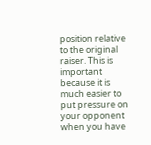position relative to the original raiser. This is important because it is much easier to put pressure on your opponent when you have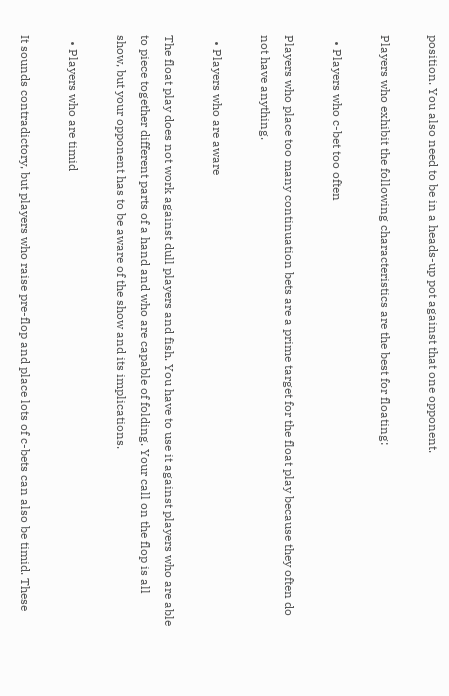position. You also need to be in a heads-up pot against that one opponent.

Players who exhibit the following characteristics are the best for floating:

  • Players who c-bet too often

Players who place too many continuation bets are a prime target for the float play because they often do not have anything.

  • Players who are aware

The float play does not work against dull players and fish. You have to use it against players who are able to piece together different parts of a hand and who are capable of folding. Your call on the flop is all show, but your opponent has to be aware of the show and its implications.

  • Players who are timid

It sounds contradictory, but players who raise pre-flop and place lots of c-bets can also be timid. These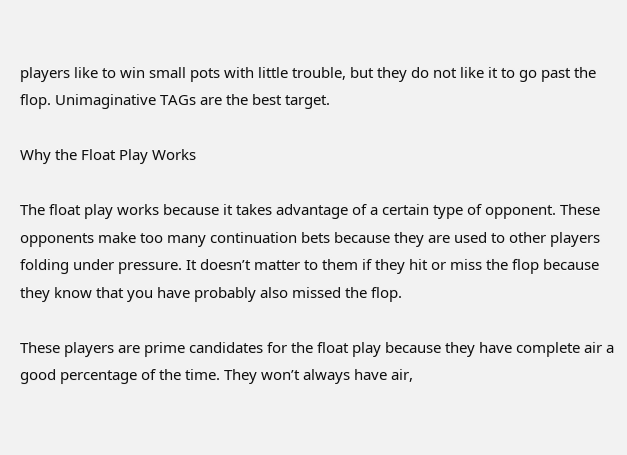players like to win small pots with little trouble, but they do not like it to go past the flop. Unimaginative TAGs are the best target.

Why the Float Play Works

The float play works because it takes advantage of a certain type of opponent. These opponents make too many continuation bets because they are used to other players folding under pressure. It doesn’t matter to them if they hit or miss the flop because they know that you have probably also missed the flop.

These players are prime candidates for the float play because they have complete air a good percentage of the time. They won’t always have air,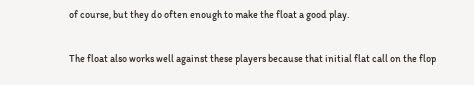of course, but they do often enough to make the float a good play.

The float also works well against these players because that initial flat call on the flop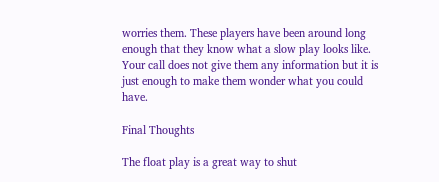worries them. These players have been around long enough that they know what a slow play looks like. Your call does not give them any information but it is just enough to make them wonder what you could have.

Final Thoughts

The float play is a great way to shut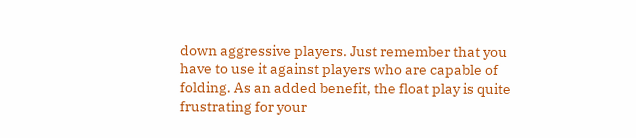down aggressive players. Just remember that you have to use it against players who are capable of folding. As an added benefit, the float play is quite frustrating for your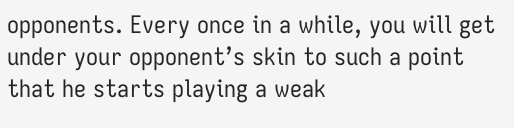opponents. Every once in a while, you will get under your opponent’s skin to such a point that he starts playing a weak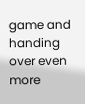game and handing over even more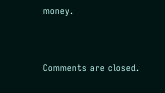money.


Comments are closed.